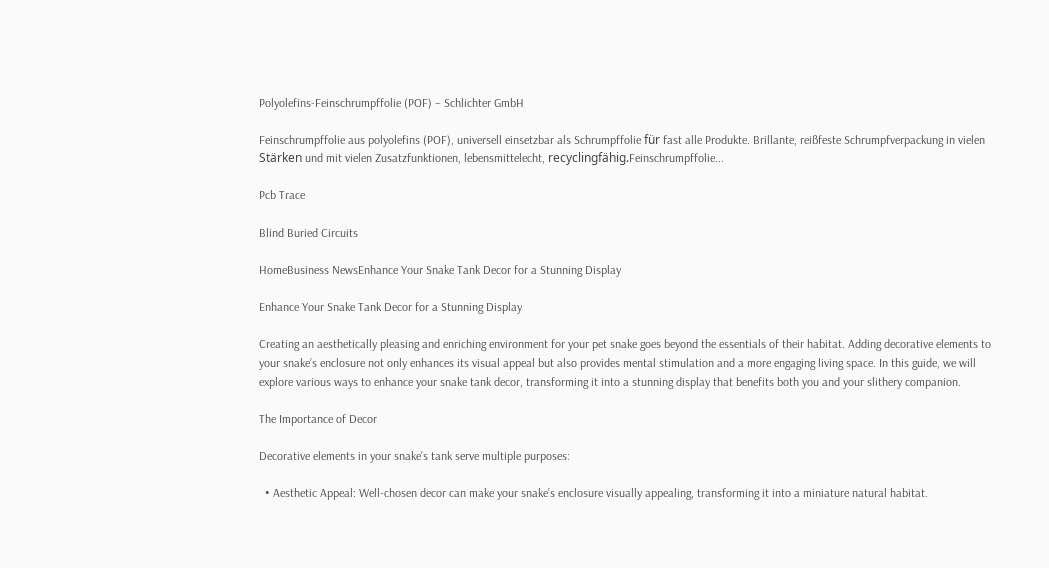Polyolefins-Feinschrumpffolie (POF) – Schlichter GmbH

Feinschrumpffolie aus polyolefins (POF), universell einsetzbar als Schrumpffolie für fast alle Produkte. Brillante, reißfeste Schrumpfverpackung in vielen Stärken und mit vielen Zusatzfunktionen, lebensmittelecht, recyclingfähig.Feinschrumpffolie...

Pcb Trace

Blind Buried Circuits

HomeBusiness NewsEnhance Your Snake Tank Decor for a Stunning Display

Enhance Your Snake Tank Decor for a Stunning Display

Creating an aesthetically pleasing and enriching environment for your pet snake goes beyond the essentials of their habitat. Adding decorative elements to your snake’s enclosure not only enhances its visual appeal but also provides mental stimulation and a more engaging living space. In this guide, we will explore various ways to enhance your snake tank decor, transforming it into a stunning display that benefits both you and your slithery companion.

The Importance of Decor

Decorative elements in your snake’s tank serve multiple purposes:

  • Aesthetic Appeal: Well-chosen decor can make your snake’s enclosure visually appealing, transforming it into a miniature natural habitat.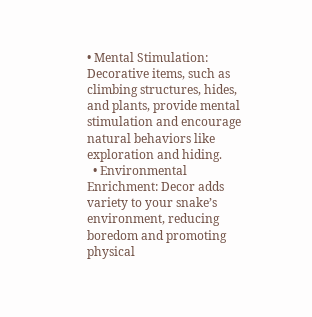• Mental Stimulation: Decorative items, such as climbing structures, hides, and plants, provide mental stimulation and encourage natural behaviors like exploration and hiding.
  • Environmental Enrichment: Decor adds variety to your snake’s environment, reducing boredom and promoting physical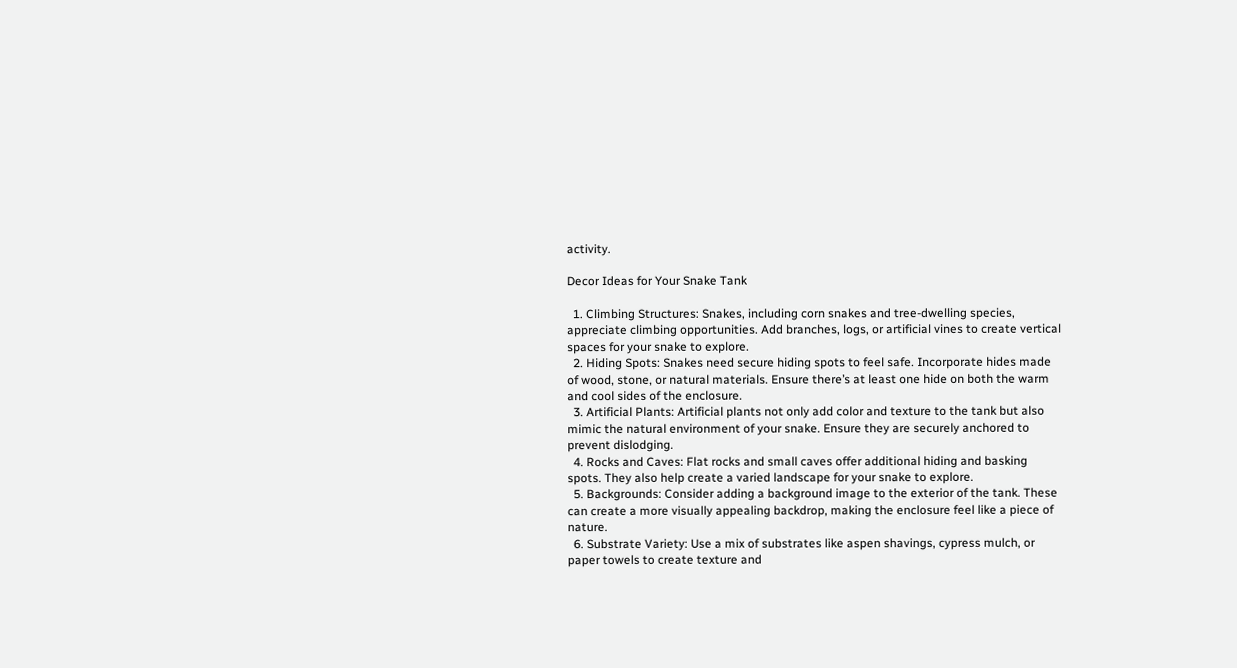activity.

Decor Ideas for Your Snake Tank

  1. Climbing Structures: Snakes, including corn snakes and tree-dwelling species, appreciate climbing opportunities. Add branches, logs, or artificial vines to create vertical spaces for your snake to explore.
  2. Hiding Spots: Snakes need secure hiding spots to feel safe. Incorporate hides made of wood, stone, or natural materials. Ensure there’s at least one hide on both the warm and cool sides of the enclosure.
  3. Artificial Plants: Artificial plants not only add color and texture to the tank but also mimic the natural environment of your snake. Ensure they are securely anchored to prevent dislodging.
  4. Rocks and Caves: Flat rocks and small caves offer additional hiding and basking spots. They also help create a varied landscape for your snake to explore.
  5. Backgrounds: Consider adding a background image to the exterior of the tank. These can create a more visually appealing backdrop, making the enclosure feel like a piece of nature.
  6. Substrate Variety: Use a mix of substrates like aspen shavings, cypress mulch, or paper towels to create texture and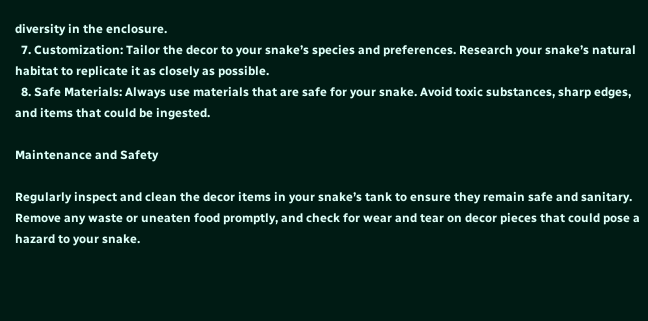diversity in the enclosure.
  7. Customization: Tailor the decor to your snake’s species and preferences. Research your snake’s natural habitat to replicate it as closely as possible.
  8. Safe Materials: Always use materials that are safe for your snake. Avoid toxic substances, sharp edges, and items that could be ingested.

Maintenance and Safety

Regularly inspect and clean the decor items in your snake’s tank to ensure they remain safe and sanitary. Remove any waste or uneaten food promptly, and check for wear and tear on decor pieces that could pose a hazard to your snake.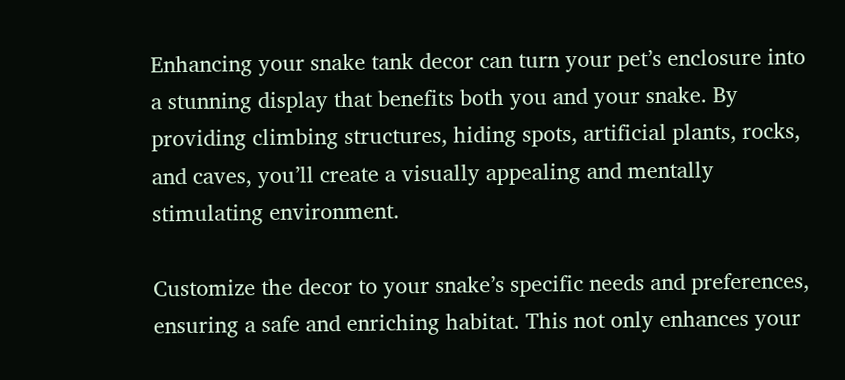Enhancing your snake tank decor can turn your pet’s enclosure into a stunning display that benefits both you and your snake. By providing climbing structures, hiding spots, artificial plants, rocks, and caves, you’ll create a visually appealing and mentally stimulating environment.

Customize the decor to your snake’s specific needs and preferences, ensuring a safe and enriching habitat. This not only enhances your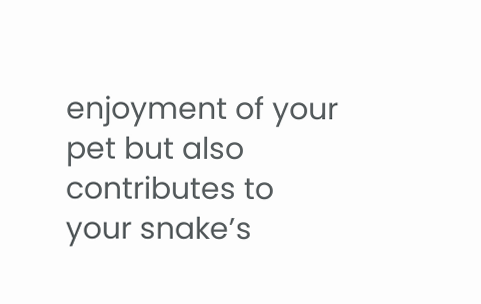enjoyment of your pet but also contributes to your snake’s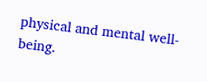physical and mental well-being.